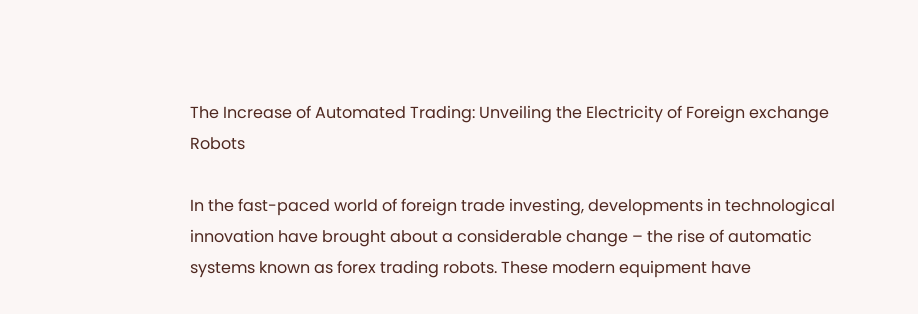The Increase of Automated Trading: Unveiling the Electricity of Foreign exchange Robots

In the fast-paced world of foreign trade investing, developments in technological innovation have brought about a considerable change – the rise of automatic systems known as forex trading robots. These modern equipment have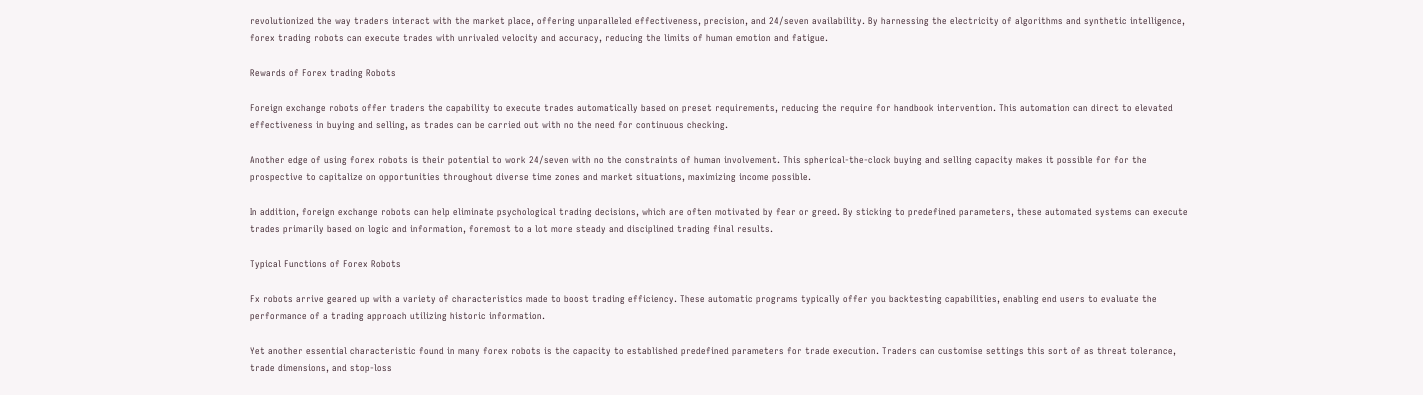revolutionized the way traders interact with the market place, offering unparalleled effectiveness, precision, and 24/seven availability. By harnessing the electricity of algorithms and synthetic intelligence, forex trading robots can execute trades with unrivaled velocity and accuracy, reducing the limits of human emotion and fatigue.

Rewards of Forex trading Robots

Foreign exchange robots offer traders the capability to execute trades automatically based on preset requirements, reducing the require for handbook intervention. This automation can direct to elevated effectiveness in buying and selling, as trades can be carried out with no the need for continuous checking.

Another edge of using forex robots is their potential to work 24/seven with no the constraints of human involvement. This spherical-the-clock buying and selling capacity makes it possible for for the prospective to capitalize on opportunities throughout diverse time zones and market situations, maximizing income possible.

In addition, foreign exchange robots can help eliminate psychological trading decisions, which are often motivated by fear or greed. By sticking to predefined parameters, these automated systems can execute trades primarily based on logic and information, foremost to a lot more steady and disciplined trading final results.

Typical Functions of Forex Robots

Fx robots arrive geared up with a variety of characteristics made to boost trading efficiency. These automatic programs typically offer you backtesting capabilities, enabling end users to evaluate the performance of a trading approach utilizing historic information.

Yet another essential characteristic found in many forex robots is the capacity to established predefined parameters for trade execution. Traders can customise settings this sort of as threat tolerance, trade dimensions, and stop-loss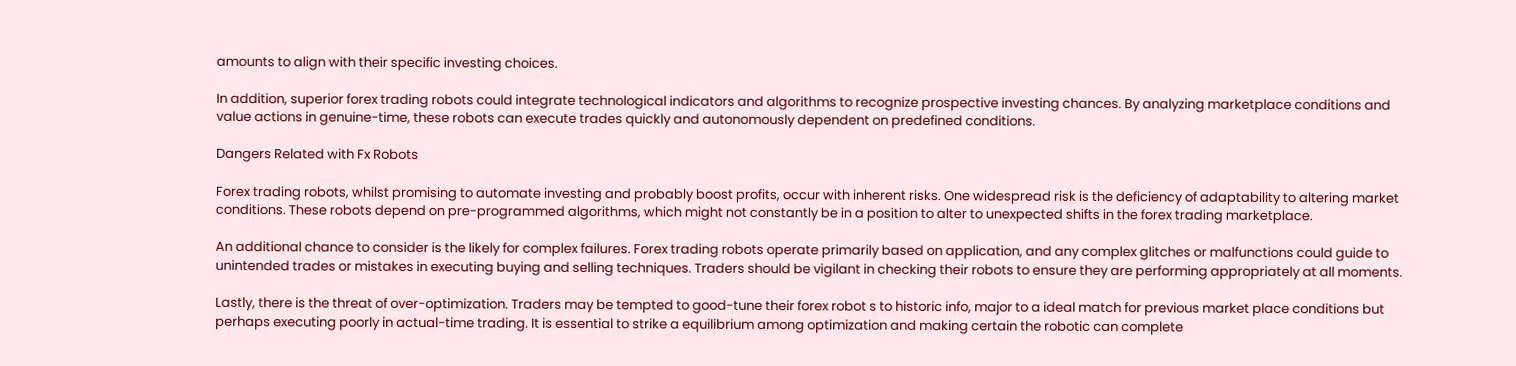amounts to align with their specific investing choices.

In addition, superior forex trading robots could integrate technological indicators and algorithms to recognize prospective investing chances. By analyzing marketplace conditions and value actions in genuine-time, these robots can execute trades quickly and autonomously dependent on predefined conditions.

Dangers Related with Fx Robots

Forex trading robots, whilst promising to automate investing and probably boost profits, occur with inherent risks. One widespread risk is the deficiency of adaptability to altering market conditions. These robots depend on pre-programmed algorithms, which might not constantly be in a position to alter to unexpected shifts in the forex trading marketplace.

An additional chance to consider is the likely for complex failures. Forex trading robots operate primarily based on application, and any complex glitches or malfunctions could guide to unintended trades or mistakes in executing buying and selling techniques. Traders should be vigilant in checking their robots to ensure they are performing appropriately at all moments.

Lastly, there is the threat of over-optimization. Traders may be tempted to good-tune their forex robot s to historic info, major to a ideal match for previous market place conditions but perhaps executing poorly in actual-time trading. It is essential to strike a equilibrium among optimization and making certain the robotic can complete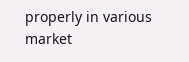properly in various market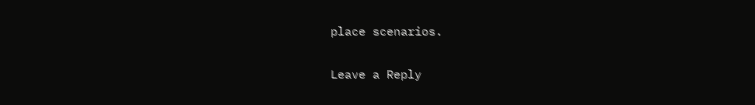place scenarios.

Leave a Reply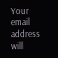Your email address will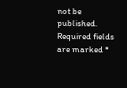not be published. Required fields are marked *